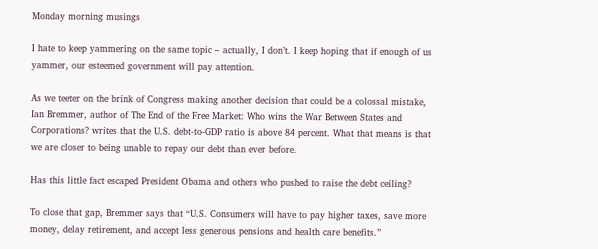Monday morning musings

I hate to keep yammering on the same topic – actually, I don’t. I keep hoping that if enough of us yammer, our esteemed government will pay attention.

As we teeter on the brink of Congress making another decision that could be a colossal mistake, Ian Bremmer, author of The End of the Free Market: Who wins the War Between States and Corporations? writes that the U.S. debt-to-GDP ratio is above 84 percent. What that means is that we are closer to being unable to repay our debt than ever before.

Has this little fact escaped President Obama and others who pushed to raise the debt ceiling?

To close that gap, Bremmer says that “U.S. Consumers will have to pay higher taxes, save more money, delay retirement, and accept less generous pensions and health care benefits.”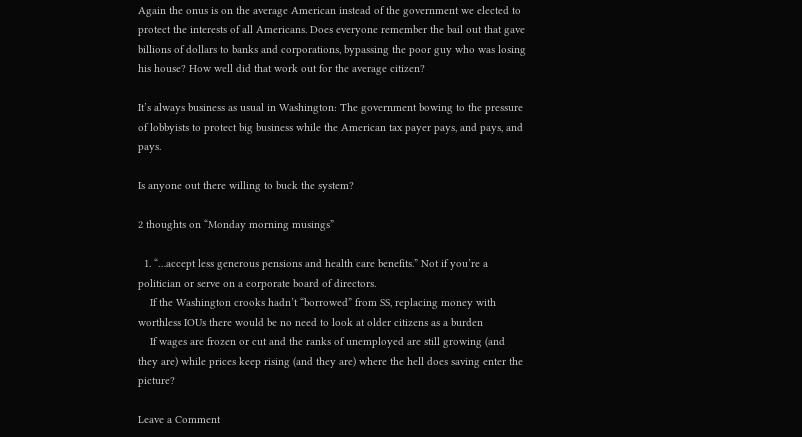Again the onus is on the average American instead of the government we elected to protect the interests of all Americans. Does everyone remember the bail out that gave billions of dollars to banks and corporations, bypassing the poor guy who was losing his house? How well did that work out for the average citizen?

It’s always business as usual in Washington: The government bowing to the pressure of lobbyists to protect big business while the American tax payer pays, and pays, and pays.

Is anyone out there willing to buck the system?

2 thoughts on “Monday morning musings”

  1. “…accept less generous pensions and health care benefits.” Not if you’re a politician or serve on a corporate board of directors.
    If the Washington crooks hadn’t “borrowed” from SS, replacing money with worthless IOUs there would be no need to look at older citizens as a burden
    If wages are frozen or cut and the ranks of unemployed are still growing (and they are) while prices keep rising (and they are) where the hell does saving enter the picture?

Leave a Comment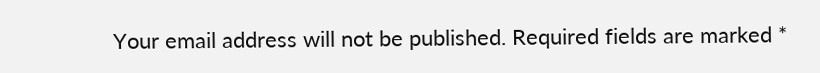Your email address will not be published. Required fields are marked *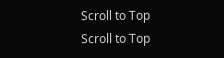Scroll to Top
Scroll to Top